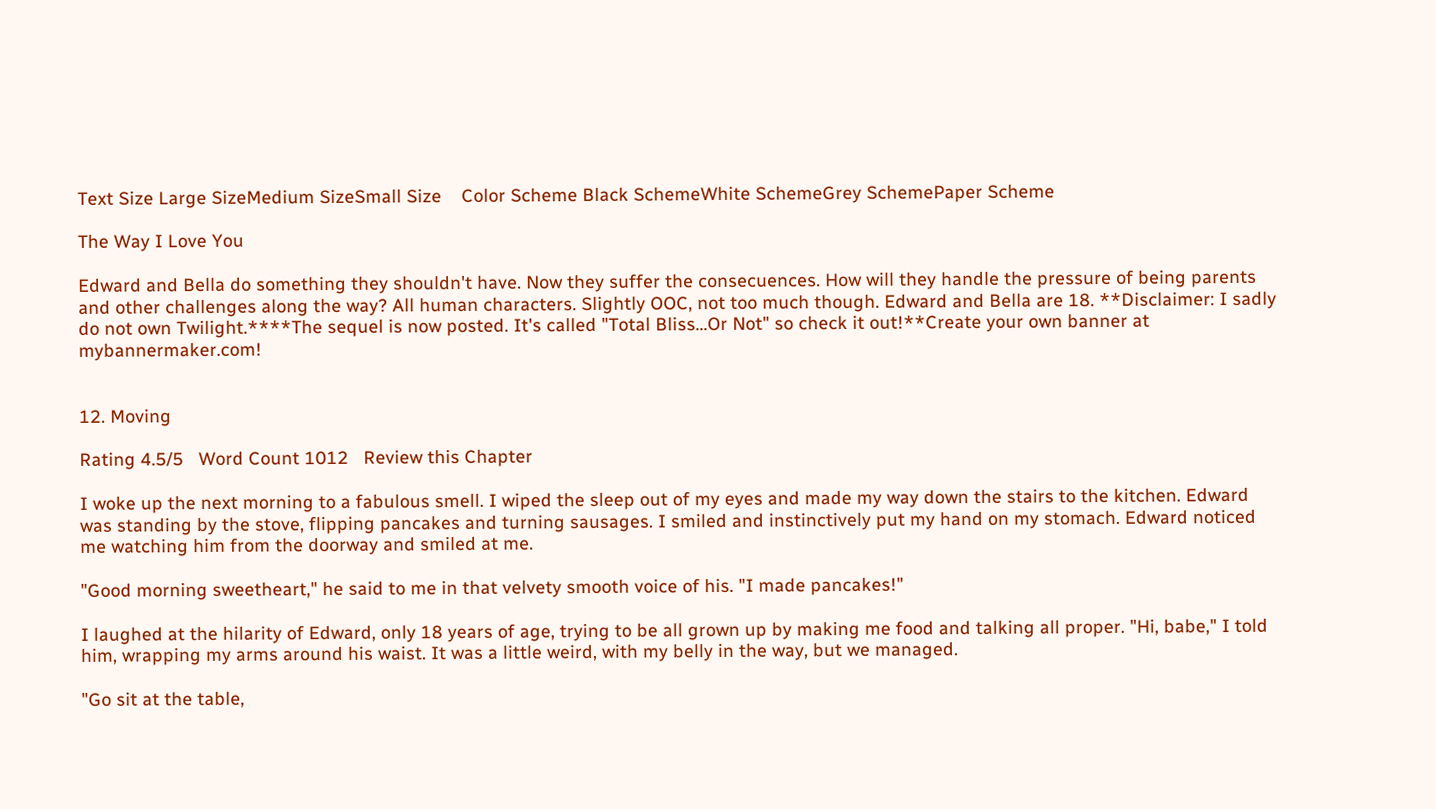Text Size Large SizeMedium SizeSmall Size    Color Scheme Black SchemeWhite SchemeGrey SchemePaper Scheme

The Way I Love You

Edward and Bella do something they shouldn't have. Now they suffer the consecuences. How will they handle the pressure of being parents and other challenges along the way? All human characters. Slightly OOC, not too much though. Edward and Bella are 18. **Disclaimer: I sadly do not own Twilight.****The sequel is now posted. It's called "Total Bliss...Or Not" so check it out!**Create your own banner at mybannermaker.com!


12. Moving

Rating 4.5/5   Word Count 1012   Review this Chapter

I woke up the next morning to a fabulous smell. I wiped the sleep out of my eyes and made my way down the stairs to the kitchen. Edward was standing by the stove, flipping pancakes and turning sausages. I smiled and instinctively put my hand on my stomach. Edward noticed me watching him from the doorway and smiled at me.

"Good morning sweetheart," he said to me in that velvety smooth voice of his. "I made pancakes!"

I laughed at the hilarity of Edward, only 18 years of age, trying to be all grown up by making me food and talking all proper. "Hi, babe," I told him, wrapping my arms around his waist. It was a little weird, with my belly in the way, but we managed.

"Go sit at the table,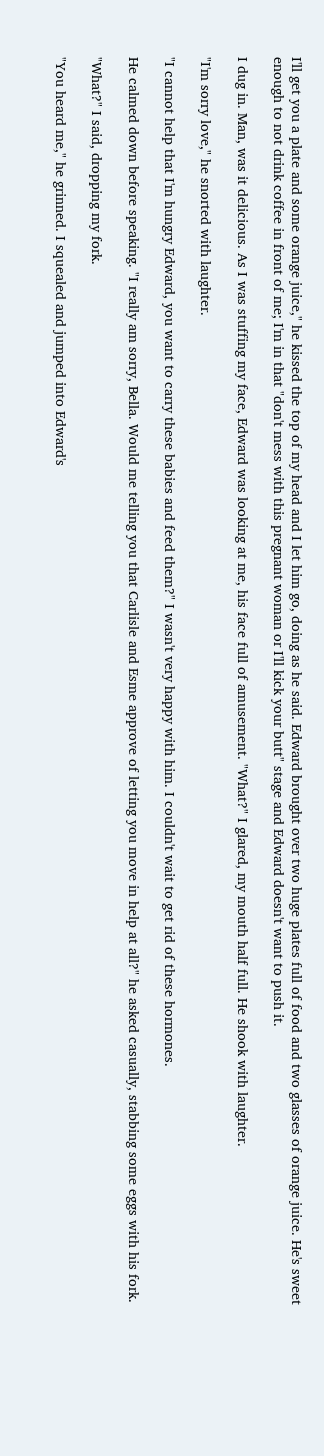I'll get you a plate and some orange juice," he kissed the top of my head and I let him go, doing as he said. Edward brought over two huge plates full of food and two glasses of orange juice. He's sweet enough to not drink coffee in front of me; I'm in that "don't mess with this pregnant woman or I'll kick your butt" stage and Edward doesn't want to push it.

I dug in. Man, was it delicious. As I was stuffing my face, Edward was looking at me, his face full of amusement. "What?" I glared, my mouth half full. He shook with laughter.

"I'm sorry love," he snorted with laughter.

"I cannot help that I'm hungry Edward, you want to carry these babies and feed them?" I wasn't very happy with him. I couldn't wait to get rid of these hormones.

He calmed down before speaking. "I really am sorry, Bella. Would me telling you that Carlisle and Esme approve of letting you move in help at all?" he asked casually, stabbing some eggs with his fork.

"What?" I said, dropping my fork.

"You heard me," he grinned. I squealed and jumped into Edward's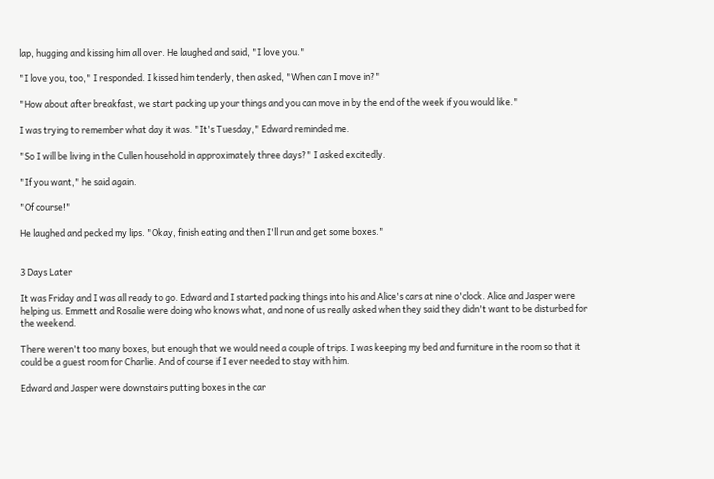lap, hugging and kissing him all over. He laughed and said, "I love you."

"I love you, too," I responded. I kissed him tenderly, then asked, "When can I move in?"

"How about after breakfast, we start packing up your things and you can move in by the end of the week if you would like."

I was trying to remember what day it was. "It's Tuesday," Edward reminded me.

"So I will be living in the Cullen household in approximately three days?" I asked excitedly.

"If you want," he said again.

"Of course!"

He laughed and pecked my lips. "Okay, finish eating and then I'll run and get some boxes."


3 Days Later

It was Friday and I was all ready to go. Edward and I started packing things into his and Alice's cars at nine o'clock. Alice and Jasper were helping us. Emmett and Rosalie were doing who knows what, and none of us really asked when they said they didn't want to be disturbed for the weekend.

There weren't too many boxes, but enough that we would need a couple of trips. I was keeping my bed and furniture in the room so that it could be a guest room for Charlie. And of course if I ever needed to stay with him.

Edward and Jasper were downstairs putting boxes in the car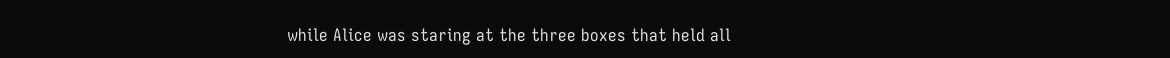while Alice was staring at the three boxes that held all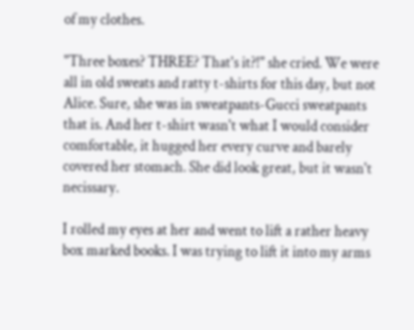of my clothes.

"Three boxes? THREE? That's it?!" she cried. We were all in old sweats and ratty t-shirts for this day, but not Alice. Sure, she was in sweatpants-Gucci sweatpants that is. And her t-shirt wasn't what I would consider comfortable, it hugged her every curve and barely covered her stomach. She did look great, but it wasn't necissary.

I rolled my eyes at her and went to lift a rather heavy box marked books. I was trying to lift it into my arms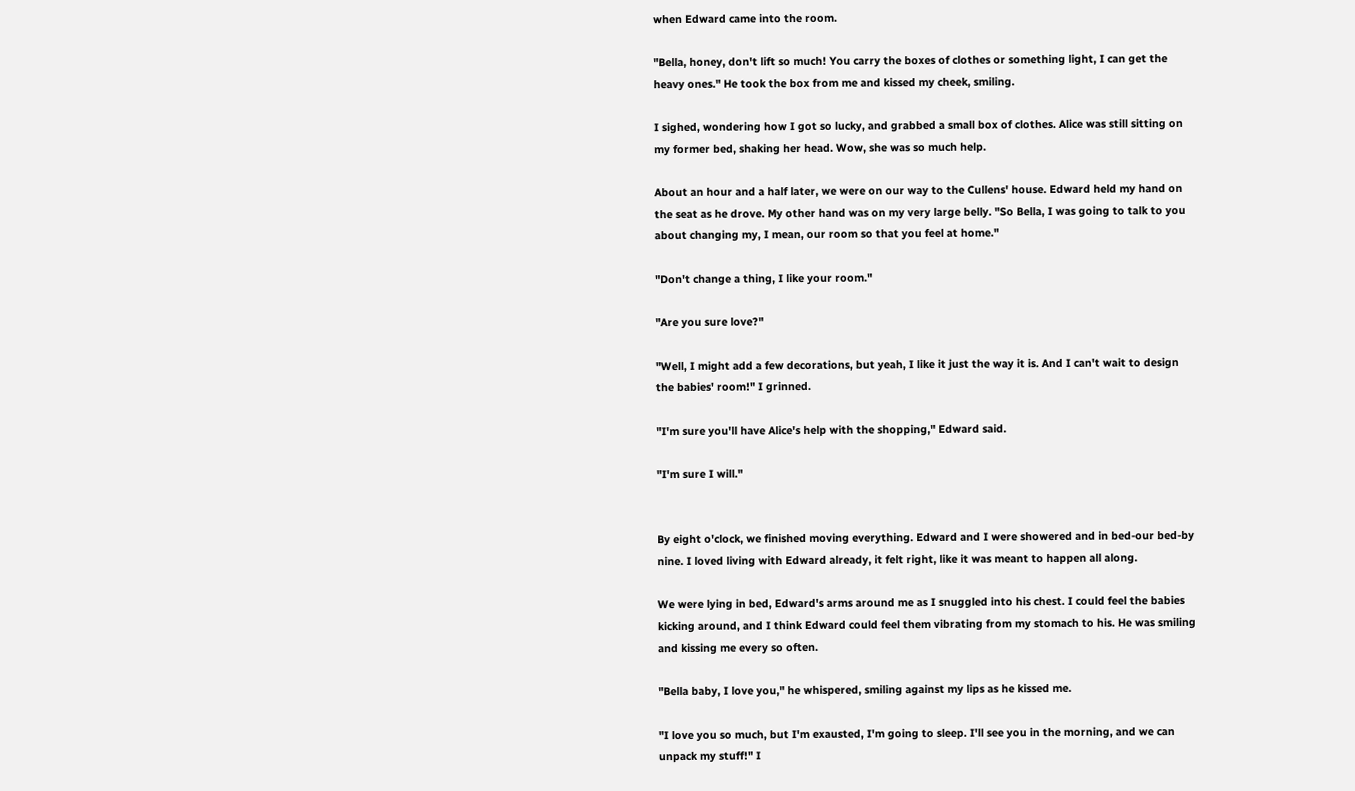when Edward came into the room.

"Bella, honey, don't lift so much! You carry the boxes of clothes or something light, I can get the heavy ones." He took the box from me and kissed my cheek, smiling.

I sighed, wondering how I got so lucky, and grabbed a small box of clothes. Alice was still sitting on my former bed, shaking her head. Wow, she was so much help.

About an hour and a half later, we were on our way to the Cullens' house. Edward held my hand on the seat as he drove. My other hand was on my very large belly. "So Bella, I was going to talk to you about changing my, I mean, our room so that you feel at home."

"Don't change a thing, I like your room."

"Are you sure love?"

"Well, I might add a few decorations, but yeah, I like it just the way it is. And I can't wait to design the babies' room!" I grinned.

"I'm sure you'll have Alice's help with the shopping," Edward said.

"I'm sure I will."


By eight o'clock, we finished moving everything. Edward and I were showered and in bed-our bed-by nine. I loved living with Edward already, it felt right, like it was meant to happen all along.

We were lying in bed, Edward's arms around me as I snuggled into his chest. I could feel the babies kicking around, and I think Edward could feel them vibrating from my stomach to his. He was smiling and kissing me every so often.

"Bella baby, I love you," he whispered, smiling against my lips as he kissed me.

"I love you so much, but I'm exausted, I'm going to sleep. I'll see you in the morning, and we can unpack my stuff!" I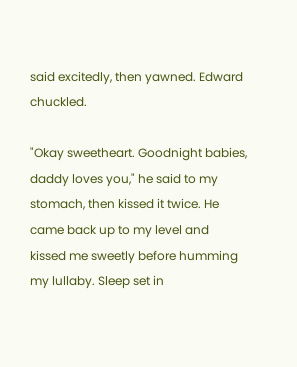said excitedly, then yawned. Edward chuckled.

"Okay sweetheart. Goodnight babies, daddy loves you," he said to my stomach, then kissed it twice. He came back up to my level and kissed me sweetly before humming my lullaby. Sleep set in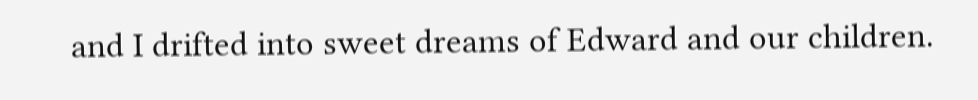and I drifted into sweet dreams of Edward and our children.